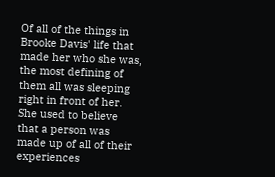Of all of the things in Brooke Davis' life that made her who she was, the most defining of them all was sleeping right in front of her. She used to believe that a person was made up of all of their experiences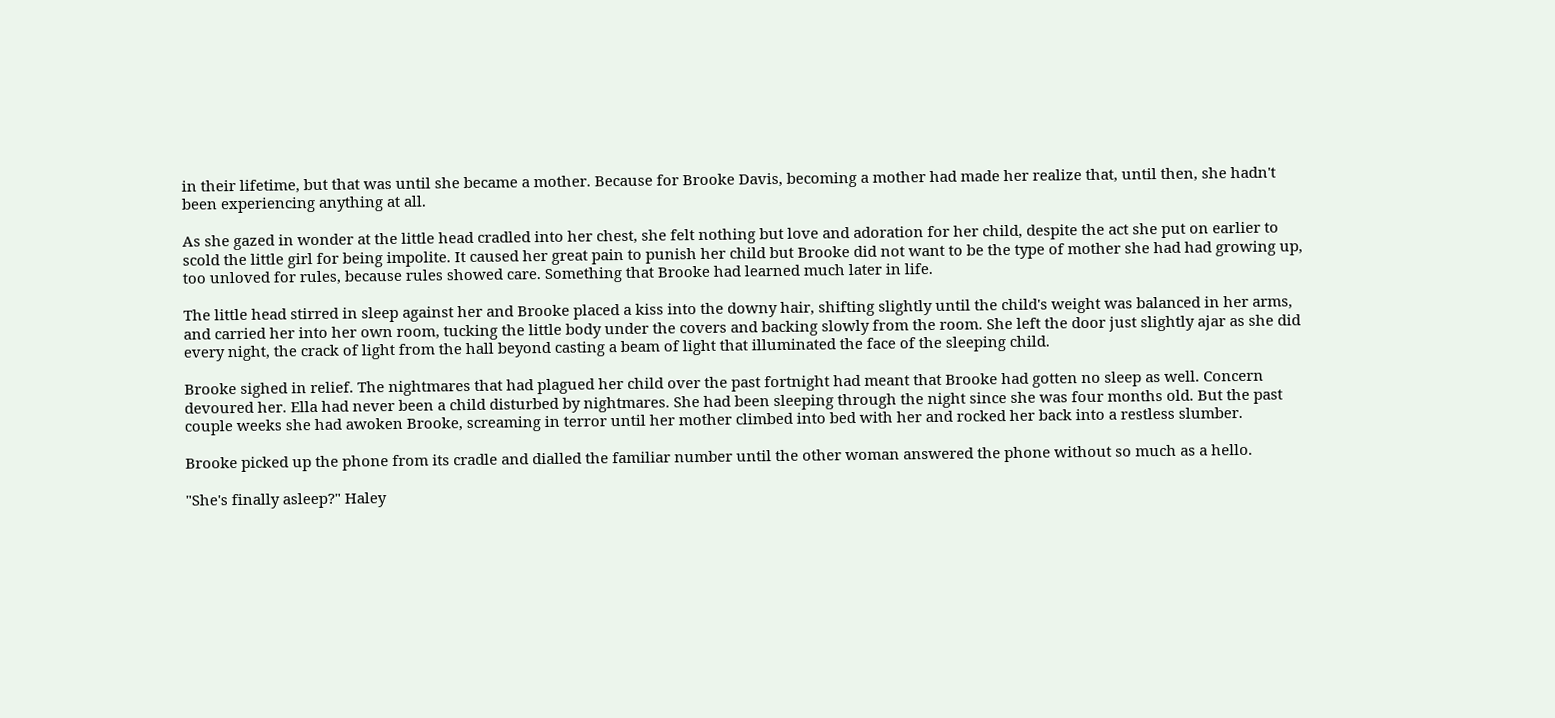in their lifetime, but that was until she became a mother. Because for Brooke Davis, becoming a mother had made her realize that, until then, she hadn't been experiencing anything at all.

As she gazed in wonder at the little head cradled into her chest, she felt nothing but love and adoration for her child, despite the act she put on earlier to scold the little girl for being impolite. It caused her great pain to punish her child but Brooke did not want to be the type of mother she had had growing up, too unloved for rules, because rules showed care. Something that Brooke had learned much later in life.

The little head stirred in sleep against her and Brooke placed a kiss into the downy hair, shifting slightly until the child's weight was balanced in her arms, and carried her into her own room, tucking the little body under the covers and backing slowly from the room. She left the door just slightly ajar as she did every night, the crack of light from the hall beyond casting a beam of light that illuminated the face of the sleeping child.

Brooke sighed in relief. The nightmares that had plagued her child over the past fortnight had meant that Brooke had gotten no sleep as well. Concern devoured her. Ella had never been a child disturbed by nightmares. She had been sleeping through the night since she was four months old. But the past couple weeks she had awoken Brooke, screaming in terror until her mother climbed into bed with her and rocked her back into a restless slumber.

Brooke picked up the phone from its cradle and dialled the familiar number until the other woman answered the phone without so much as a hello.

"She's finally asleep?" Haley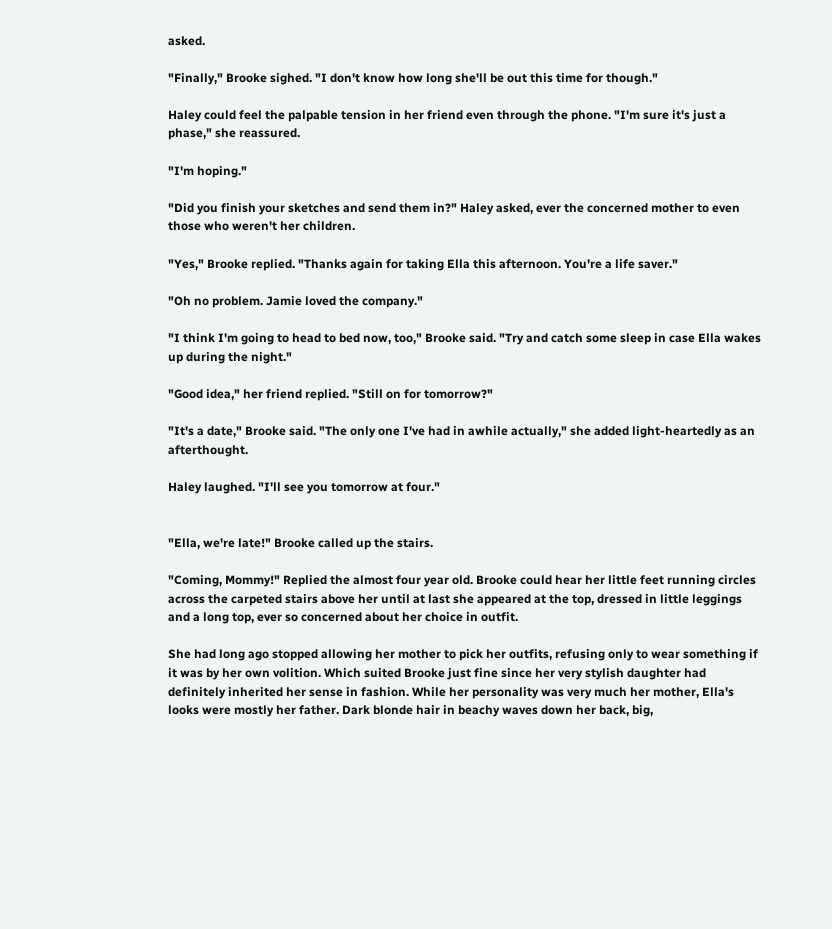asked.

"Finally," Brooke sighed. "I don't know how long she'll be out this time for though."

Haley could feel the palpable tension in her friend even through the phone. "I'm sure it's just a phase," she reassured.

"I'm hoping."

"Did you finish your sketches and send them in?" Haley asked, ever the concerned mother to even those who weren't her children.

"Yes," Brooke replied. "Thanks again for taking Ella this afternoon. You're a life saver."

"Oh no problem. Jamie loved the company."

"I think I'm going to head to bed now, too," Brooke said. "Try and catch some sleep in case Ella wakes up during the night."

"Good idea," her friend replied. "Still on for tomorrow?"

"It's a date," Brooke said. "The only one I've had in awhile actually," she added light-heartedly as an afterthought.

Haley laughed. "I'll see you tomorrow at four."


"Ella, we're late!" Brooke called up the stairs.

"Coming, Mommy!" Replied the almost four year old. Brooke could hear her little feet running circles across the carpeted stairs above her until at last she appeared at the top, dressed in little leggings and a long top, ever so concerned about her choice in outfit.

She had long ago stopped allowing her mother to pick her outfits, refusing only to wear something if it was by her own volition. Which suited Brooke just fine since her very stylish daughter had definitely inherited her sense in fashion. While her personality was very much her mother, Ella's looks were mostly her father. Dark blonde hair in beachy waves down her back, big,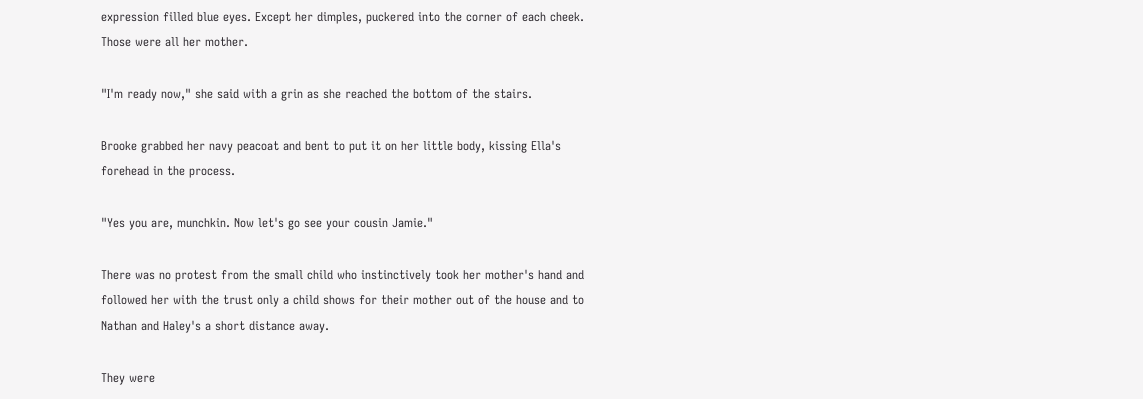expression filled blue eyes. Except her dimples, puckered into the corner of each cheek. Those were all her mother.

"I'm ready now," she said with a grin as she reached the bottom of the stairs.

Brooke grabbed her navy peacoat and bent to put it on her little body, kissing Ella's forehead in the process.

"Yes you are, munchkin. Now let's go see your cousin Jamie."

There was no protest from the small child who instinctively took her mother's hand and followed her with the trust only a child shows for their mother out of the house and to Nathan and Haley's a short distance away.

They were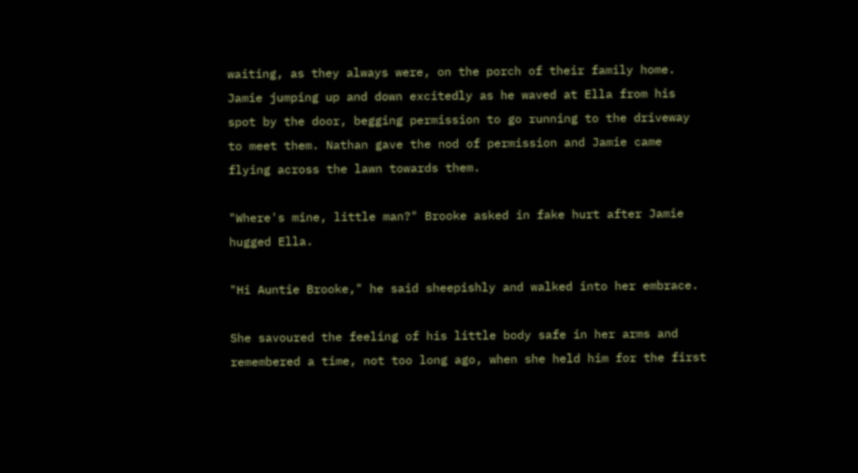waiting, as they always were, on the porch of their family home. Jamie jumping up and down excitedly as he waved at Ella from his spot by the door, begging permission to go running to the driveway to meet them. Nathan gave the nod of permission and Jamie came flying across the lawn towards them.

"Where's mine, little man?" Brooke asked in fake hurt after Jamie hugged Ella.

"Hi Auntie Brooke," he said sheepishly and walked into her embrace.

She savoured the feeling of his little body safe in her arms and remembered a time, not too long ago, when she held him for the first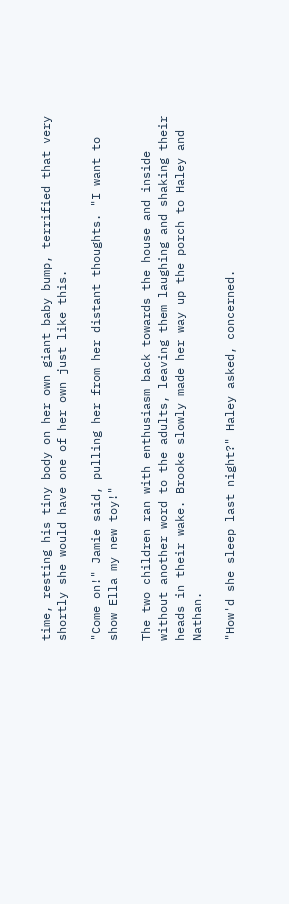time, resting his tiny body on her own giant baby bump, terrified that very shortly she would have one of her own just like this.

"Come on!" Jamie said, pulling her from her distant thoughts. "I want to show Ella my new toy!"

The two children ran with enthusiasm back towards the house and inside without another word to the adults, leaving them laughing and shaking their heads in their wake. Brooke slowly made her way up the porch to Haley and Nathan.

"How'd she sleep last night?" Haley asked, concerned.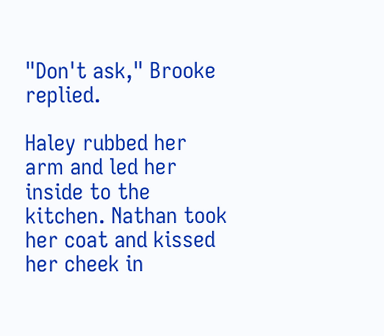"Don't ask," Brooke replied.

Haley rubbed her arm and led her inside to the kitchen. Nathan took her coat and kissed her cheek in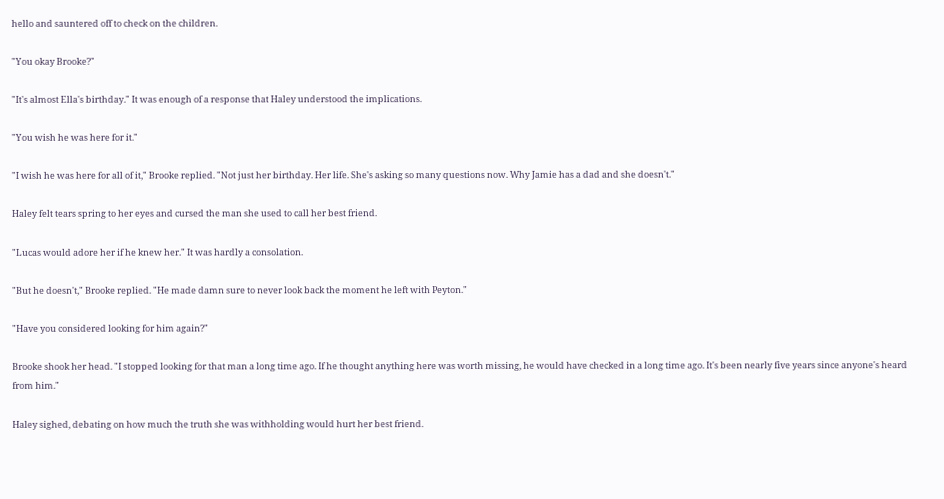hello and sauntered off to check on the children.

"You okay Brooke?"

"It's almost Ella's birthday." It was enough of a response that Haley understood the implications.

"You wish he was here for it."

"I wish he was here for all of it," Brooke replied. "Not just her birthday. Her life. She's asking so many questions now. Why Jamie has a dad and she doesn't."

Haley felt tears spring to her eyes and cursed the man she used to call her best friend.

"Lucas would adore her if he knew her." It was hardly a consolation.

"But he doesn't," Brooke replied. "He made damn sure to never look back the moment he left with Peyton."

"Have you considered looking for him again?"

Brooke shook her head. "I stopped looking for that man a long time ago. If he thought anything here was worth missing, he would have checked in a long time ago. It's been nearly five years since anyone's heard from him."

Haley sighed, debating on how much the truth she was withholding would hurt her best friend.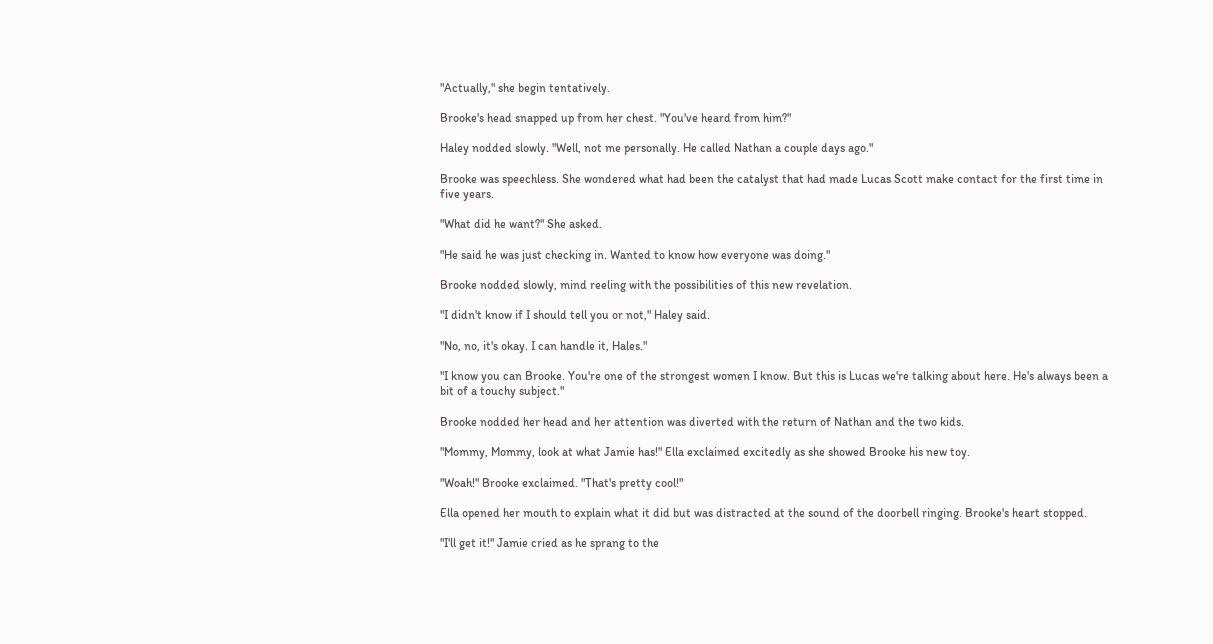"Actually," she begin tentatively.

Brooke's head snapped up from her chest. "You've heard from him?"

Haley nodded slowly. "Well, not me personally. He called Nathan a couple days ago."

Brooke was speechless. She wondered what had been the catalyst that had made Lucas Scott make contact for the first time in five years.

"What did he want?" She asked.

"He said he was just checking in. Wanted to know how everyone was doing."

Brooke nodded slowly, mind reeling with the possibilities of this new revelation.

"I didn't know if I should tell you or not," Haley said.

"No, no, it's okay. I can handle it, Hales."

"I know you can Brooke. You're one of the strongest women I know. But this is Lucas we're talking about here. He's always been a bit of a touchy subject."

Brooke nodded her head and her attention was diverted with the return of Nathan and the two kids.

"Mommy, Mommy, look at what Jamie has!" Ella exclaimed excitedly as she showed Brooke his new toy.

"Woah!" Brooke exclaimed. "That's pretty cool!"

Ella opened her mouth to explain what it did but was distracted at the sound of the doorbell ringing. Brooke's heart stopped.

"I'll get it!" Jamie cried as he sprang to the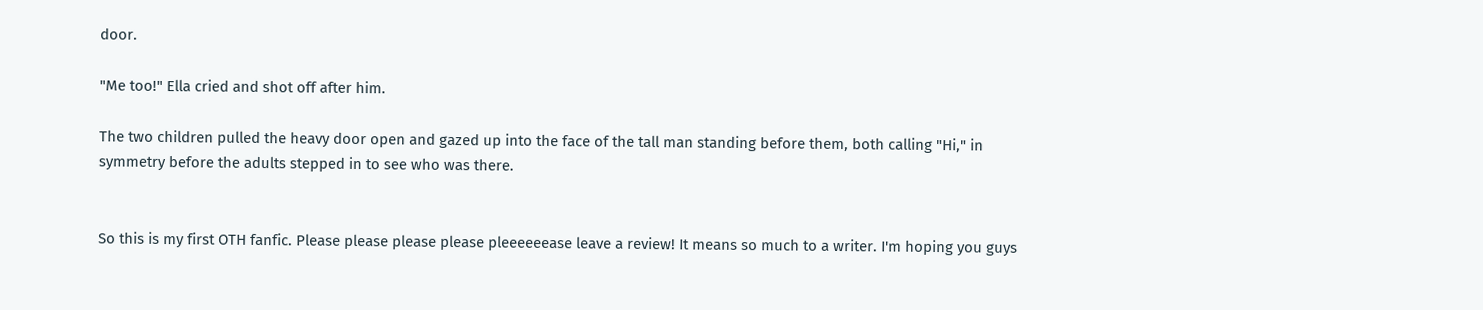door.

"Me too!" Ella cried and shot off after him.

The two children pulled the heavy door open and gazed up into the face of the tall man standing before them, both calling "Hi," in symmetry before the adults stepped in to see who was there.


So this is my first OTH fanfic. Please please please please pleeeeeease leave a review! It means so much to a writer. I'm hoping you guys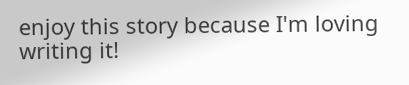enjoy this story because I'm loving writing it!